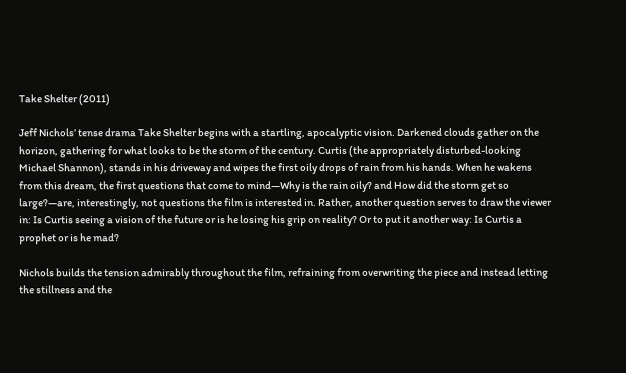Take Shelter (2011)

Jeff Nichols’ tense drama Take Shelter begins with a startling, apocalyptic vision. Darkened clouds gather on the horizon, gathering for what looks to be the storm of the century. Curtis (the appropriately disturbed-looking Michael Shannon), stands in his driveway and wipes the first oily drops of rain from his hands. When he wakens from this dream, the first questions that come to mind—Why is the rain oily? and How did the storm get so large?—are, interestingly, not questions the film is interested in. Rather, another question serves to draw the viewer in: Is Curtis seeing a vision of the future or is he losing his grip on reality? Or to put it another way: Is Curtis a prophet or is he mad?

Nichols builds the tension admirably throughout the film, refraining from overwriting the piece and instead letting the stillness and the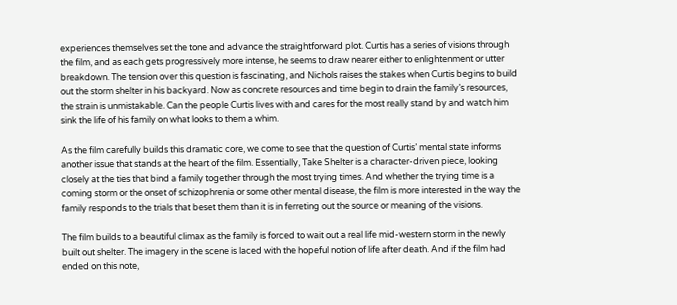experiences themselves set the tone and advance the straightforward plot. Curtis has a series of visions through the film, and as each gets progressively more intense, he seems to draw nearer either to enlightenment or utter breakdown. The tension over this question is fascinating, and Nichols raises the stakes when Curtis begins to build out the storm shelter in his backyard. Now as concrete resources and time begin to drain the family’s resources, the strain is unmistakable. Can the people Curtis lives with and cares for the most really stand by and watch him sink the life of his family on what looks to them a whim.

As the film carefully builds this dramatic core, we come to see that the question of Curtis’ mental state informs another issue that stands at the heart of the film. Essentially, Take Shelter is a character-driven piece, looking closely at the ties that bind a family together through the most trying times. And whether the trying time is a coming storm or the onset of schizophrenia or some other mental disease, the film is more interested in the way the family responds to the trials that beset them than it is in ferreting out the source or meaning of the visions.

The film builds to a beautiful climax as the family is forced to wait out a real life mid-western storm in the newly built out shelter. The imagery in the scene is laced with the hopeful notion of life after death. And if the film had ended on this note,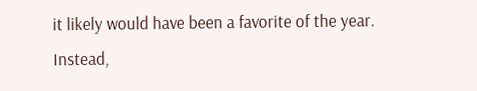it likely would have been a favorite of the year. Instead,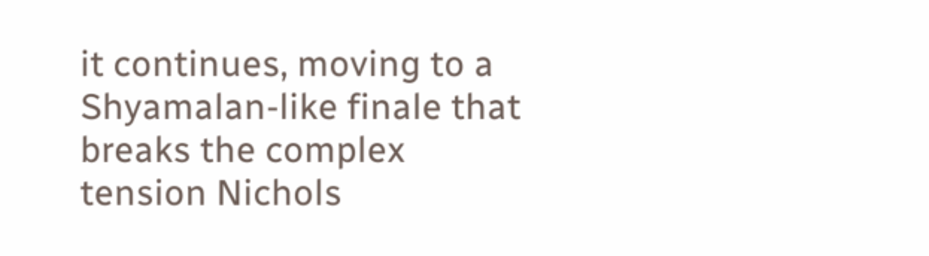it continues, moving to a Shyamalan-like finale that breaks the complex tension Nichols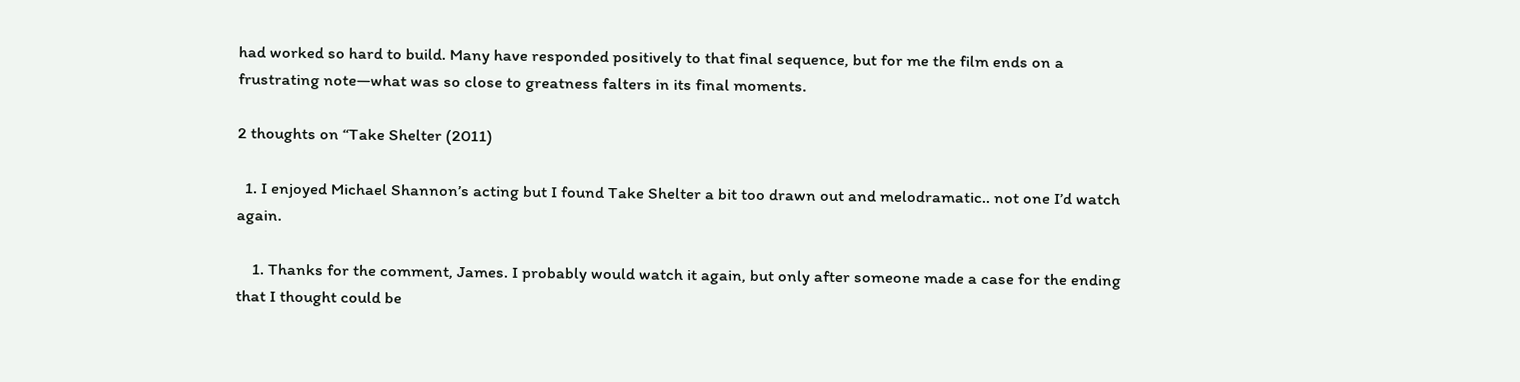had worked so hard to build. Many have responded positively to that final sequence, but for me the film ends on a frustrating note—what was so close to greatness falters in its final moments.

2 thoughts on “Take Shelter (2011)

  1. I enjoyed Michael Shannon’s acting but I found Take Shelter a bit too drawn out and melodramatic.. not one I’d watch again.

    1. Thanks for the comment, James. I probably would watch it again, but only after someone made a case for the ending that I thought could be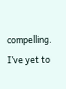compelling. I’ve yet to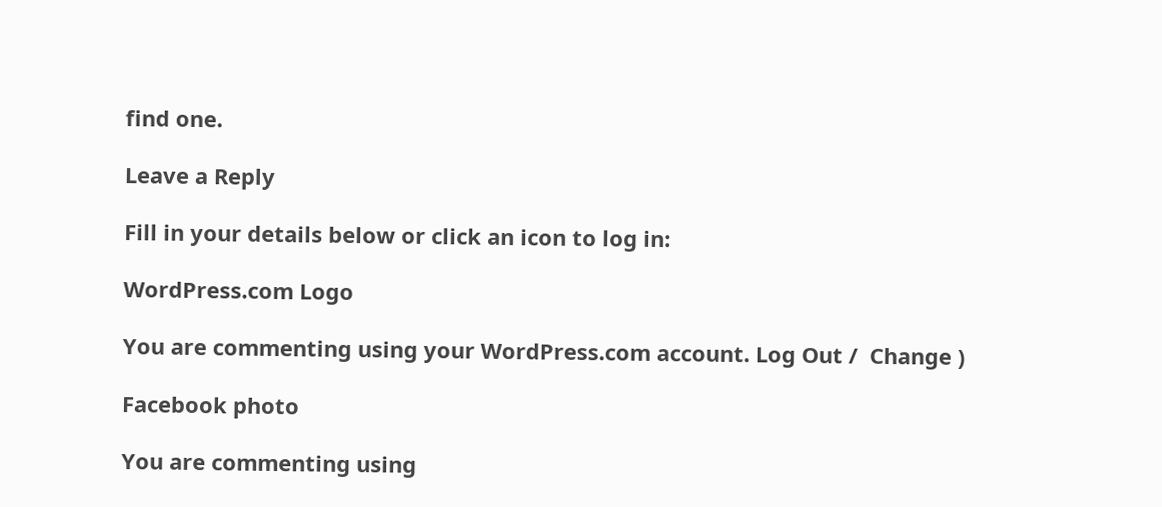find one.

Leave a Reply

Fill in your details below or click an icon to log in:

WordPress.com Logo

You are commenting using your WordPress.com account. Log Out /  Change )

Facebook photo

You are commenting using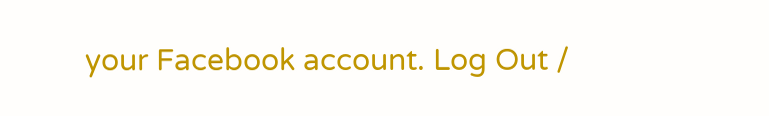your Facebook account. Log Out /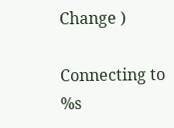Change )

Connecting to %s